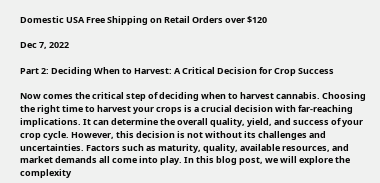Domestic USA Free Shipping on Retail Orders over $120

Dec 7, 2022

Part 2: Deciding When to Harvest: A Critical Decision for Crop Success

Now comes the critical step of deciding when to harvest cannabis. Choosing the right time to harvest your crops is a crucial decision with far-reaching implications. It can determine the overall quality, yield, and success of your crop cycle. However, this decision is not without its challenges and uncertainties. Factors such as maturity, quality, available resources, and market demands all come into play. In this blog post, we will explore the complexity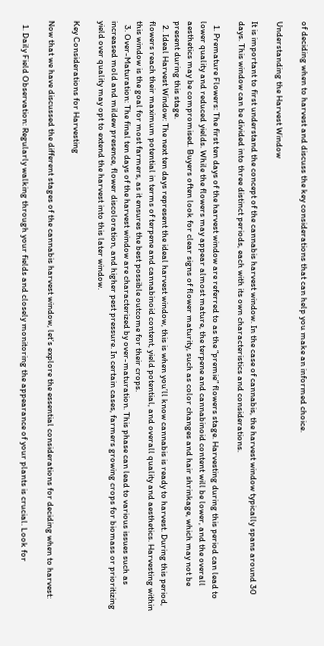of deciding when to harvest and discuss the key considerations that can help you make an informed choice.

Understanding the Harvest Window

It is important to first understand the concept of the cannabis harvest window. In the case of cannabis, the harvest window typically spans around 30 days. This window can be divided into three distinct periods, each with its own characteristics and considerations.

  1. Premature Flowers: The first ten days of the harvest window are referred to as the “premie” flowers stage. Harvesting during this period can lead to lower quality and reduced yields. While the flowers may appear almost mature, the terpene and cannabinoid content will be lower, and the overall aesthetics may be compromised. Buyers often look for clear signs of flower maturity, such as color changes and hair shrinkage, which may not be present during this stage.
  2. Ideal Harvest Window: The next ten days represent the ideal harvest window, this is when you’ll know cannabis is ready to harvest. During this period, flowers reach their maximum potential in terms of terpene and cannabinoid content, yield potential, and overall quality and aesthetics. Harvesting within this window is the goal for most farmers, as it ensures the best possible outcome for their crops.
  3. Over-Maturation: The final ten days of the harvest window are characterized by over-maturation. This phase can lead to various issues such as increased mold and mildew presence, flower discoloration, and higher pest pressure. In certain cases, farmers growing crops for biomass or prioritizing yield over quality may opt to extend the harvest into this later window.

Key Considerations for Harvesting

Now that we have discussed the different stages of the cannabis harvest window, let’s explore the essential considerations for deciding when to harvest:

  1. Daily Field Observation: Regularly walking through your fields and closely monitoring the appearance of your plants is crucial. Look for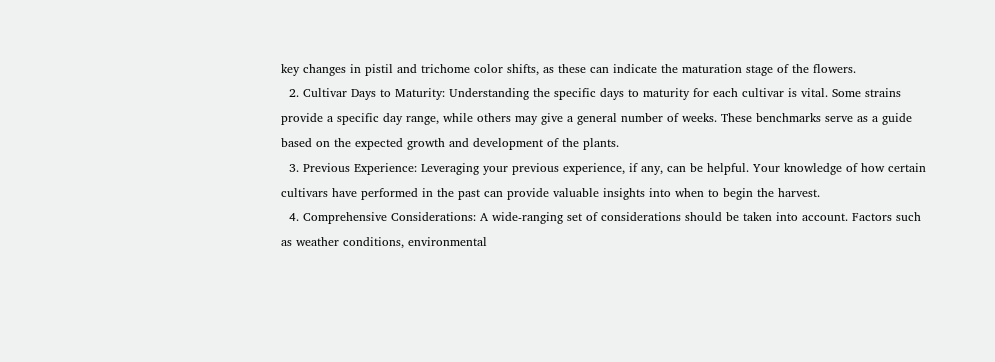key changes in pistil and trichome color shifts, as these can indicate the maturation stage of the flowers.
  2. Cultivar Days to Maturity: Understanding the specific days to maturity for each cultivar is vital. Some strains provide a specific day range, while others may give a general number of weeks. These benchmarks serve as a guide based on the expected growth and development of the plants.
  3. Previous Experience: Leveraging your previous experience, if any, can be helpful. Your knowledge of how certain cultivars have performed in the past can provide valuable insights into when to begin the harvest.
  4. Comprehensive Considerations: A wide-ranging set of considerations should be taken into account. Factors such as weather conditions, environmental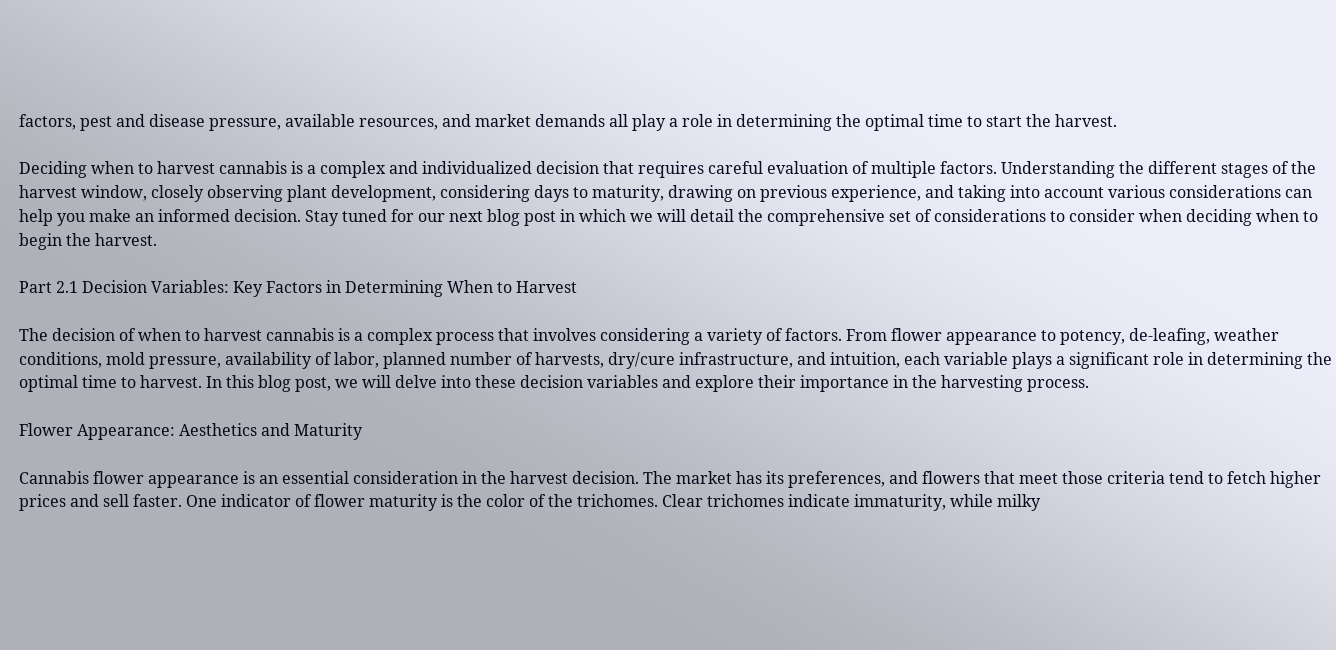factors, pest and disease pressure, available resources, and market demands all play a role in determining the optimal time to start the harvest.

Deciding when to harvest cannabis is a complex and individualized decision that requires careful evaluation of multiple factors. Understanding the different stages of the harvest window, closely observing plant development, considering days to maturity, drawing on previous experience, and taking into account various considerations can help you make an informed decision. Stay tuned for our next blog post in which we will detail the comprehensive set of considerations to consider when deciding when to begin the harvest.

Part 2.1 Decision Variables: Key Factors in Determining When to Harvest

The decision of when to harvest cannabis is a complex process that involves considering a variety of factors. From flower appearance to potency, de-leafing, weather conditions, mold pressure, availability of labor, planned number of harvests, dry/cure infrastructure, and intuition, each variable plays a significant role in determining the optimal time to harvest. In this blog post, we will delve into these decision variables and explore their importance in the harvesting process.

Flower Appearance: Aesthetics and Maturity

Cannabis flower appearance is an essential consideration in the harvest decision. The market has its preferences, and flowers that meet those criteria tend to fetch higher prices and sell faster. One indicator of flower maturity is the color of the trichomes. Clear trichomes indicate immaturity, while milky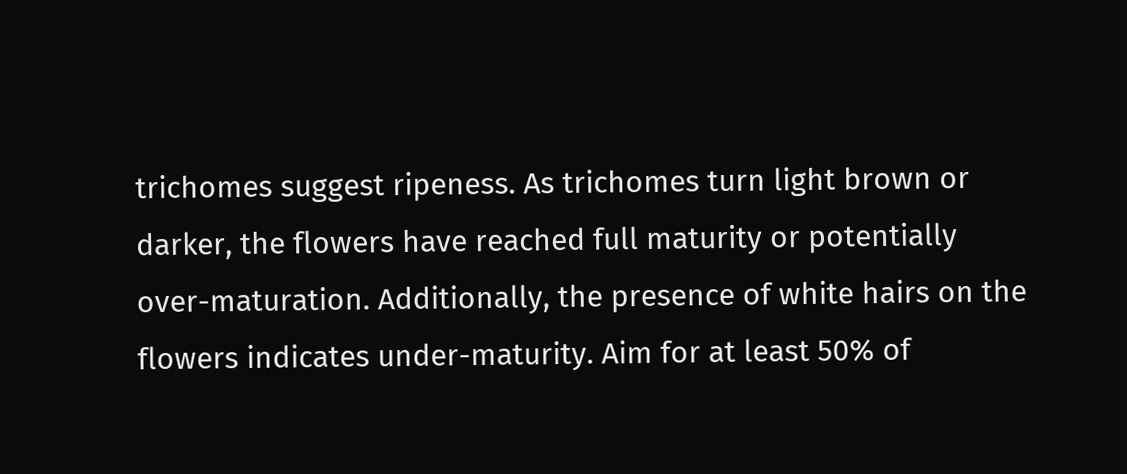trichomes suggest ripeness. As trichomes turn light brown or darker, the flowers have reached full maturity or potentially over-maturation. Additionally, the presence of white hairs on the flowers indicates under-maturity. Aim for at least 50% of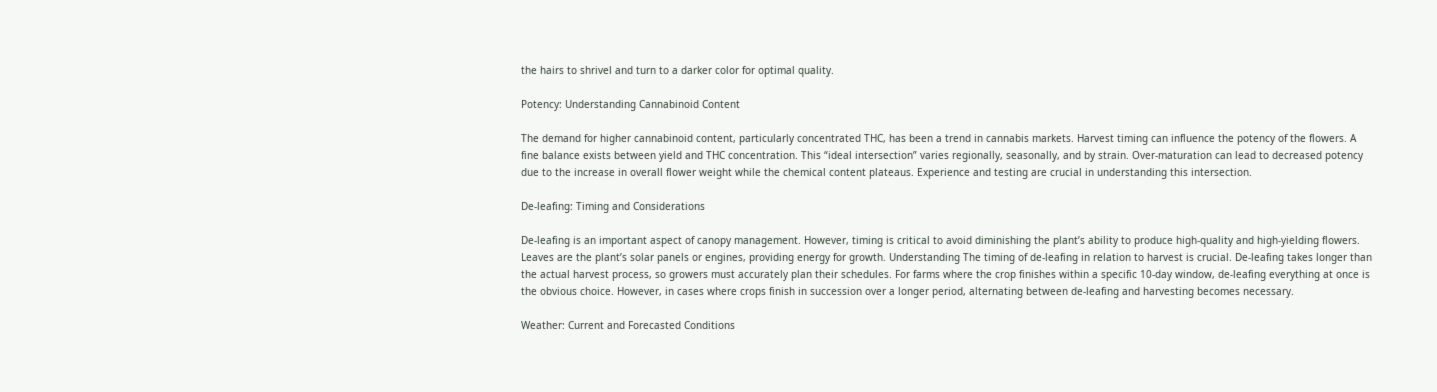the hairs to shrivel and turn to a darker color for optimal quality.

Potency: Understanding Cannabinoid Content

The demand for higher cannabinoid content, particularly concentrated THC, has been a trend in cannabis markets. Harvest timing can influence the potency of the flowers. A fine balance exists between yield and THC concentration. This “ideal intersection” varies regionally, seasonally, and by strain. Over-maturation can lead to decreased potency due to the increase in overall flower weight while the chemical content plateaus. Experience and testing are crucial in understanding this intersection.

De-leafing: Timing and Considerations

De-leafing is an important aspect of canopy management. However, timing is critical to avoid diminishing the plant’s ability to produce high-quality and high-yielding flowers. Leaves are the plant’s solar panels or engines, providing energy for growth. Understanding The timing of de-leafing in relation to harvest is crucial. De-leafing takes longer than the actual harvest process, so growers must accurately plan their schedules. For farms where the crop finishes within a specific 10-day window, de-leafing everything at once is the obvious choice. However, in cases where crops finish in succession over a longer period, alternating between de-leafing and harvesting becomes necessary.

Weather: Current and Forecasted Conditions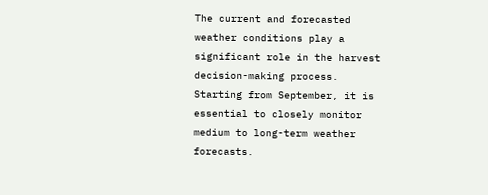The current and forecasted weather conditions play a significant role in the harvest decision-making process. Starting from September, it is essential to closely monitor medium to long-term weather forecasts.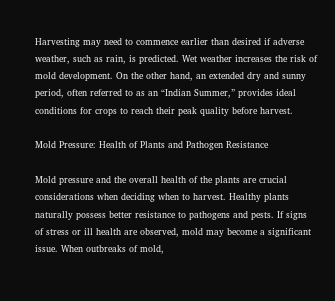Harvesting may need to commence earlier than desired if adverse weather, such as rain, is predicted. Wet weather increases the risk of mold development. On the other hand, an extended dry and sunny period, often referred to as an “Indian Summer,” provides ideal conditions for crops to reach their peak quality before harvest.

Mold Pressure: Health of Plants and Pathogen Resistance

Mold pressure and the overall health of the plants are crucial considerations when deciding when to harvest. Healthy plants naturally possess better resistance to pathogens and pests. If signs of stress or ill health are observed, mold may become a significant issue. When outbreaks of mold,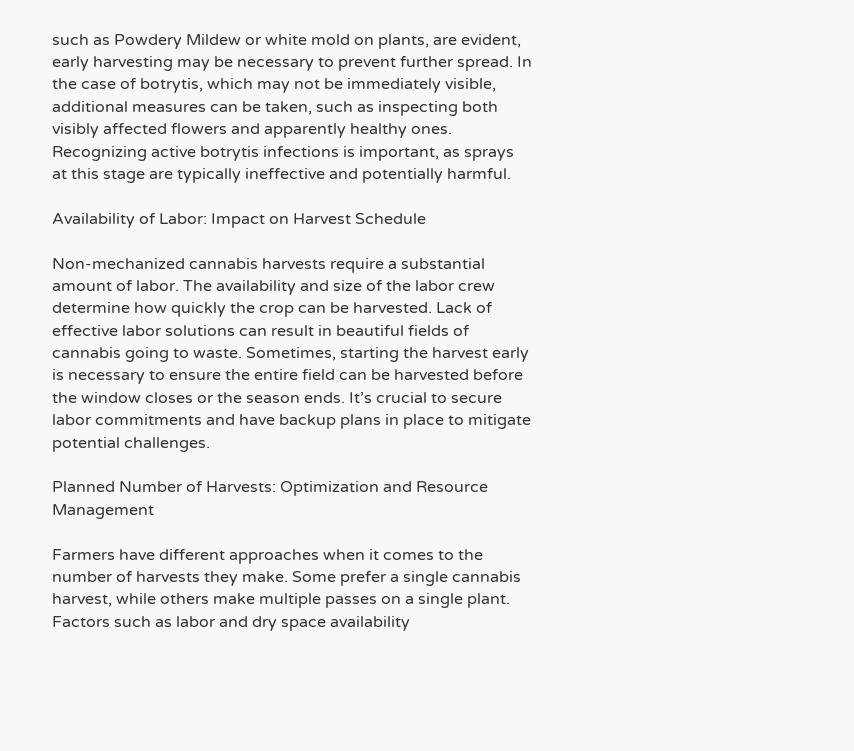such as Powdery Mildew or white mold on plants, are evident, early harvesting may be necessary to prevent further spread. In the case of botrytis, which may not be immediately visible, additional measures can be taken, such as inspecting both visibly affected flowers and apparently healthy ones. Recognizing active botrytis infections is important, as sprays at this stage are typically ineffective and potentially harmful.

Availability of Labor: Impact on Harvest Schedule

Non-mechanized cannabis harvests require a substantial amount of labor. The availability and size of the labor crew determine how quickly the crop can be harvested. Lack of effective labor solutions can result in beautiful fields of cannabis going to waste. Sometimes, starting the harvest early is necessary to ensure the entire field can be harvested before the window closes or the season ends. It’s crucial to secure labor commitments and have backup plans in place to mitigate potential challenges.

Planned Number of Harvests: Optimization and Resource Management

Farmers have different approaches when it comes to the number of harvests they make. Some prefer a single cannabis harvest, while others make multiple passes on a single plant. Factors such as labor and dry space availability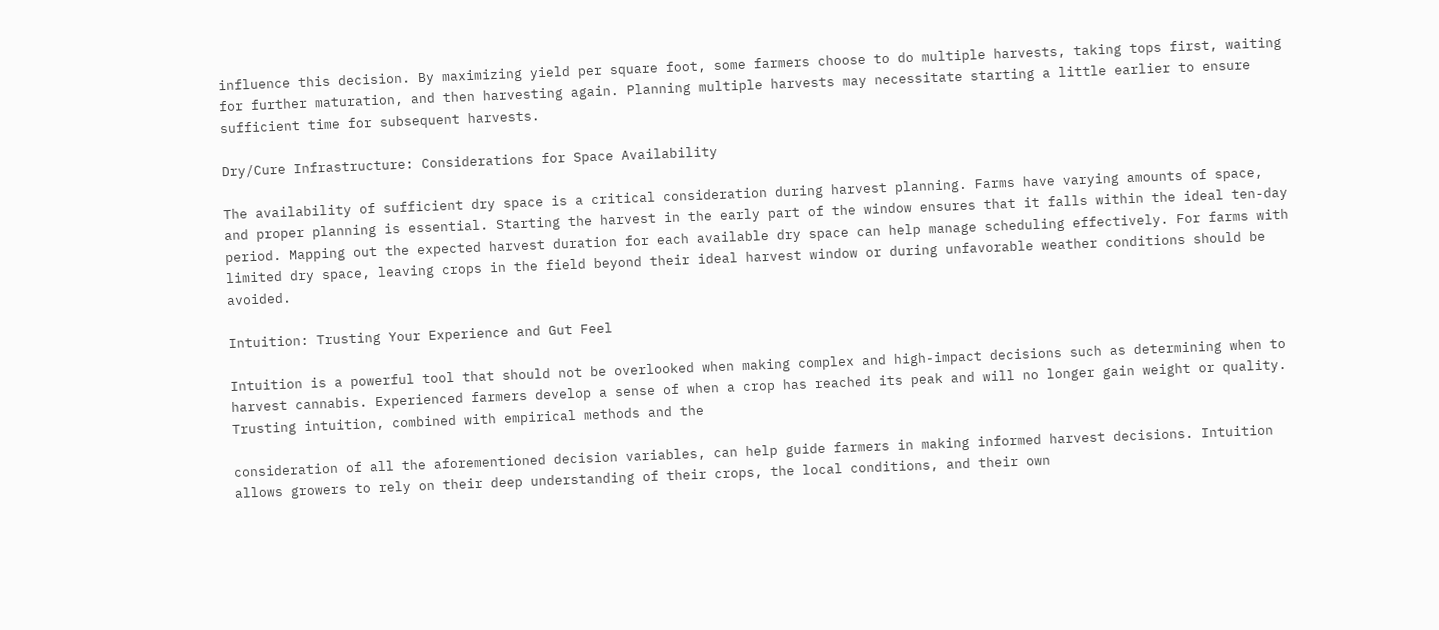influence this decision. By maximizing yield per square foot, some farmers choose to do multiple harvests, taking tops first, waiting for further maturation, and then harvesting again. Planning multiple harvests may necessitate starting a little earlier to ensure sufficient time for subsequent harvests.

Dry/Cure Infrastructure: Considerations for Space Availability

The availability of sufficient dry space is a critical consideration during harvest planning. Farms have varying amounts of space, and proper planning is essential. Starting the harvest in the early part of the window ensures that it falls within the ideal ten-day period. Mapping out the expected harvest duration for each available dry space can help manage scheduling effectively. For farms with limited dry space, leaving crops in the field beyond their ideal harvest window or during unfavorable weather conditions should be avoided.

Intuition: Trusting Your Experience and Gut Feel

Intuition is a powerful tool that should not be overlooked when making complex and high-impact decisions such as determining when to harvest cannabis. Experienced farmers develop a sense of when a crop has reached its peak and will no longer gain weight or quality. Trusting intuition, combined with empirical methods and the

consideration of all the aforementioned decision variables, can help guide farmers in making informed harvest decisions. Intuition allows growers to rely on their deep understanding of their crops, the local conditions, and their own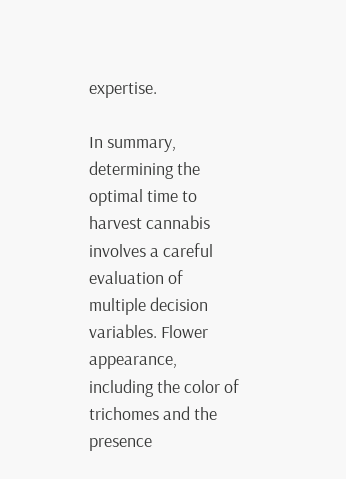expertise.

In summary, determining the optimal time to harvest cannabis involves a careful evaluation of multiple decision variables. Flower appearance, including the color of trichomes and the presence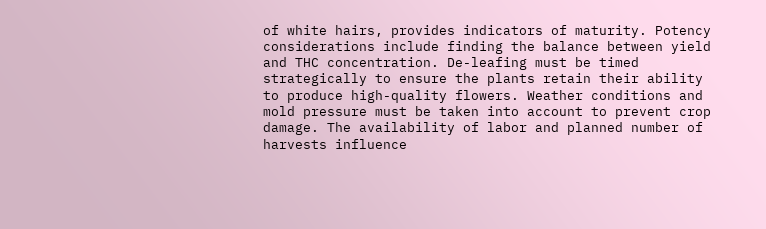of white hairs, provides indicators of maturity. Potency considerations include finding the balance between yield and THC concentration. De-leafing must be timed strategically to ensure the plants retain their ability to produce high-quality flowers. Weather conditions and mold pressure must be taken into account to prevent crop damage. The availability of labor and planned number of harvests influence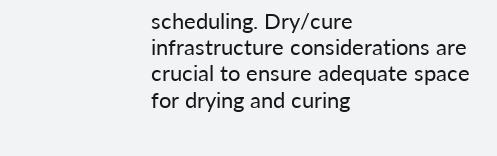scheduling. Dry/cure infrastructure considerations are crucial to ensure adequate space for drying and curing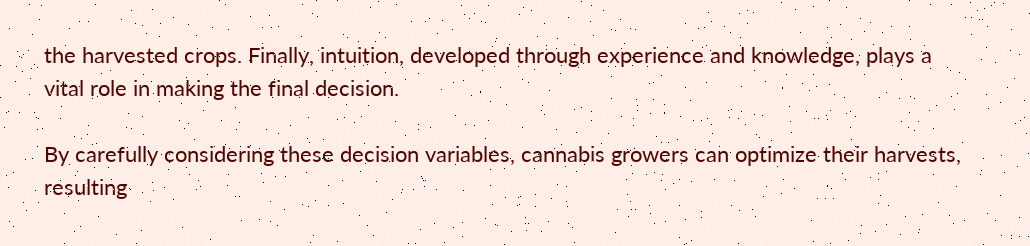the harvested crops. Finally, intuition, developed through experience and knowledge, plays a vital role in making the final decision.

By carefully considering these decision variables, cannabis growers can optimize their harvests, resulting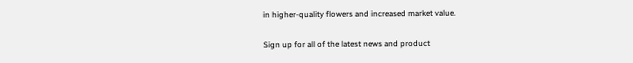in higher-quality flowers and increased market value.


Sign up for all of the latest news and product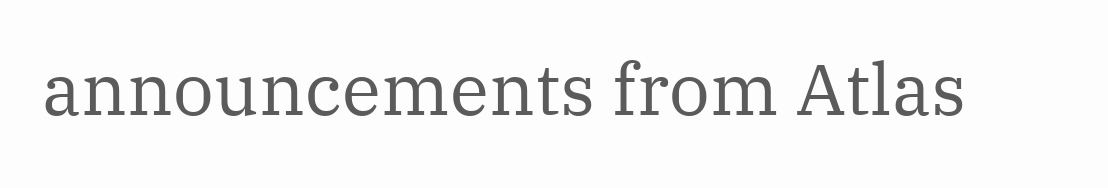announcements from Atlas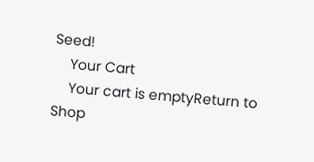Seed!
    Your Cart
    Your cart is emptyReturn to Shop